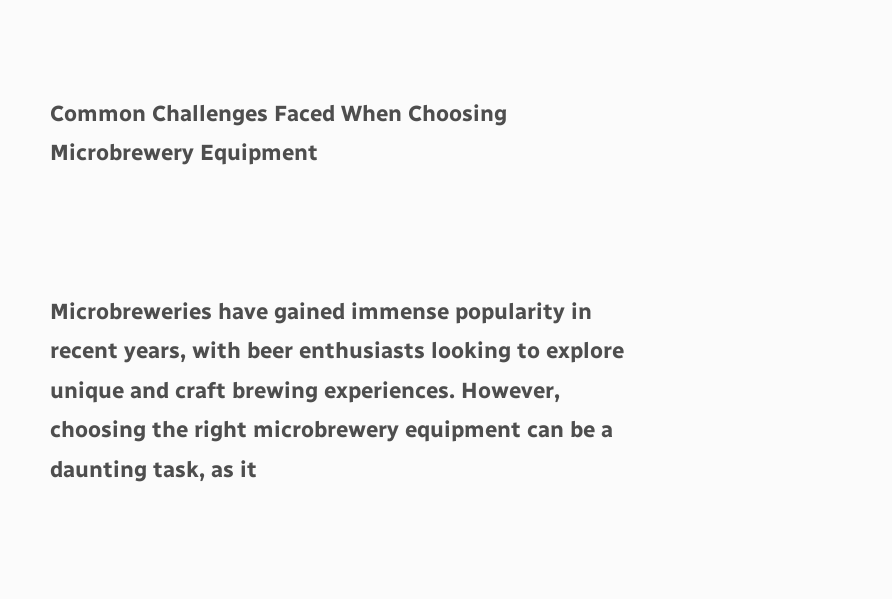Common Challenges Faced When Choosing Microbrewery Equipment



Microbreweries have gained immense popularity in recent years, with beer enthusiasts looking to explore unique and craft brewing experiences. However, choosing the right microbrewery equipment can be a daunting task, as it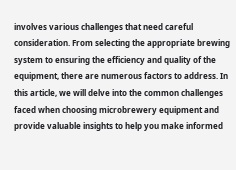involves various challenges that need careful consideration. From selecting the appropriate brewing system to ensuring the efficiency and quality of the equipment, there are numerous factors to address. In this article, we will delve into the common challenges faced when choosing microbrewery equipment and provide valuable insights to help you make informed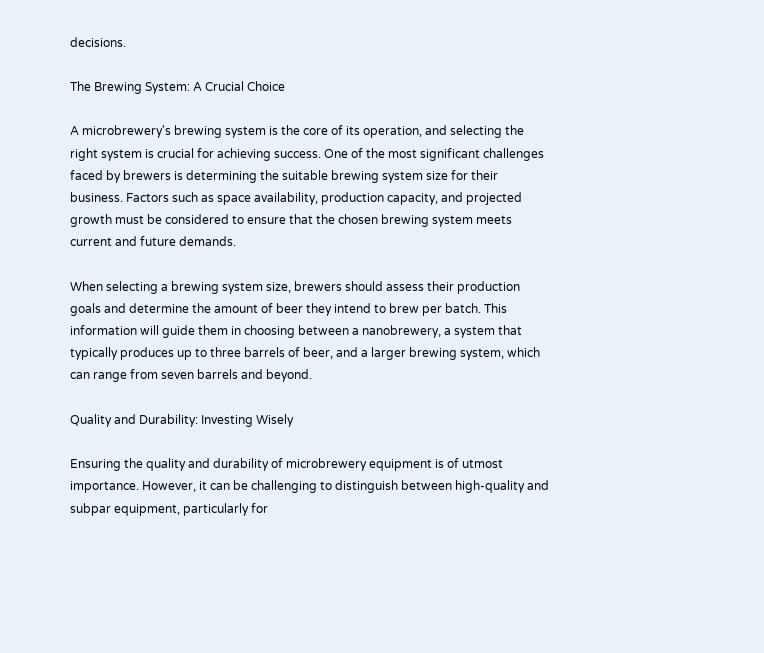decisions.

The Brewing System: A Crucial Choice

A microbrewery's brewing system is the core of its operation, and selecting the right system is crucial for achieving success. One of the most significant challenges faced by brewers is determining the suitable brewing system size for their business. Factors such as space availability, production capacity, and projected growth must be considered to ensure that the chosen brewing system meets current and future demands.

When selecting a brewing system size, brewers should assess their production goals and determine the amount of beer they intend to brew per batch. This information will guide them in choosing between a nanobrewery, a system that typically produces up to three barrels of beer, and a larger brewing system, which can range from seven barrels and beyond.

Quality and Durability: Investing Wisely

Ensuring the quality and durability of microbrewery equipment is of utmost importance. However, it can be challenging to distinguish between high-quality and subpar equipment, particularly for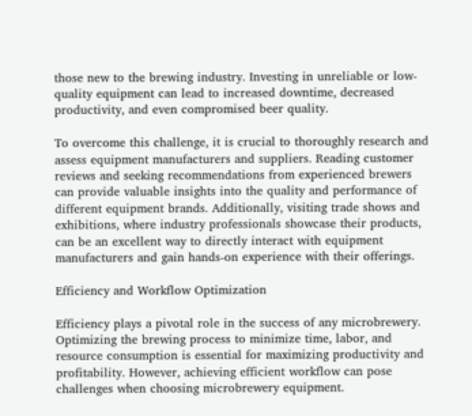those new to the brewing industry. Investing in unreliable or low-quality equipment can lead to increased downtime, decreased productivity, and even compromised beer quality.

To overcome this challenge, it is crucial to thoroughly research and assess equipment manufacturers and suppliers. Reading customer reviews and seeking recommendations from experienced brewers can provide valuable insights into the quality and performance of different equipment brands. Additionally, visiting trade shows and exhibitions, where industry professionals showcase their products, can be an excellent way to directly interact with equipment manufacturers and gain hands-on experience with their offerings.

Efficiency and Workflow Optimization

Efficiency plays a pivotal role in the success of any microbrewery. Optimizing the brewing process to minimize time, labor, and resource consumption is essential for maximizing productivity and profitability. However, achieving efficient workflow can pose challenges when choosing microbrewery equipment.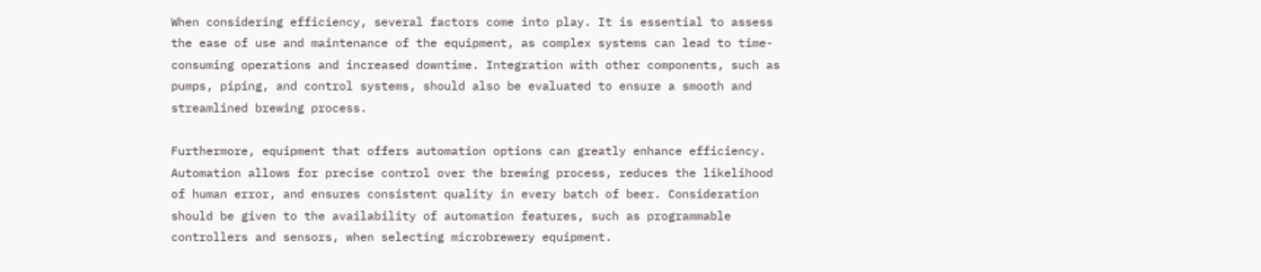When considering efficiency, several factors come into play. It is essential to assess the ease of use and maintenance of the equipment, as complex systems can lead to time-consuming operations and increased downtime. Integration with other components, such as pumps, piping, and control systems, should also be evaluated to ensure a smooth and streamlined brewing process.

Furthermore, equipment that offers automation options can greatly enhance efficiency. Automation allows for precise control over the brewing process, reduces the likelihood of human error, and ensures consistent quality in every batch of beer. Consideration should be given to the availability of automation features, such as programmable controllers and sensors, when selecting microbrewery equipment.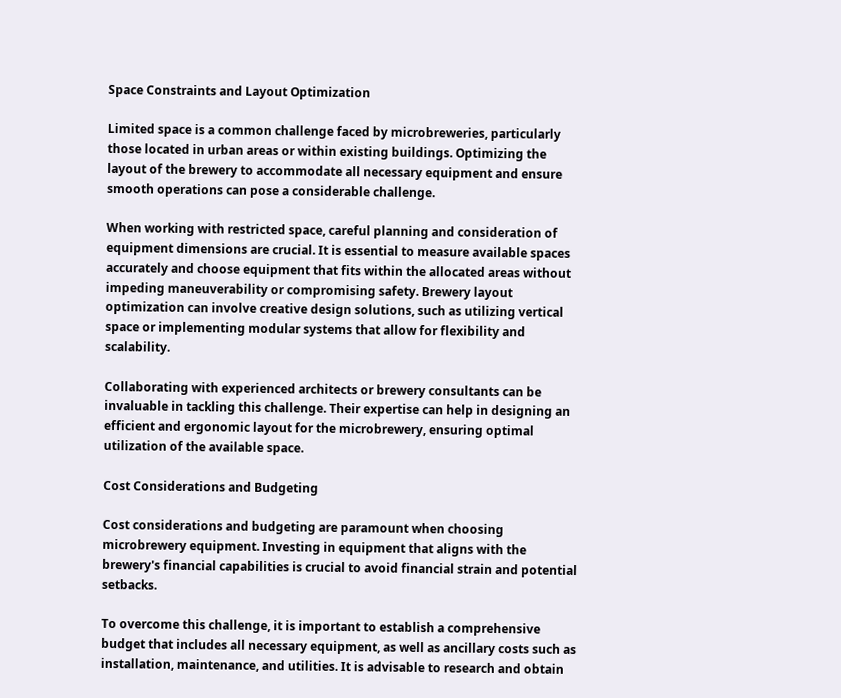Space Constraints and Layout Optimization

Limited space is a common challenge faced by microbreweries, particularly those located in urban areas or within existing buildings. Optimizing the layout of the brewery to accommodate all necessary equipment and ensure smooth operations can pose a considerable challenge.

When working with restricted space, careful planning and consideration of equipment dimensions are crucial. It is essential to measure available spaces accurately and choose equipment that fits within the allocated areas without impeding maneuverability or compromising safety. Brewery layout optimization can involve creative design solutions, such as utilizing vertical space or implementing modular systems that allow for flexibility and scalability.

Collaborating with experienced architects or brewery consultants can be invaluable in tackling this challenge. Their expertise can help in designing an efficient and ergonomic layout for the microbrewery, ensuring optimal utilization of the available space.

Cost Considerations and Budgeting

Cost considerations and budgeting are paramount when choosing microbrewery equipment. Investing in equipment that aligns with the brewery's financial capabilities is crucial to avoid financial strain and potential setbacks.

To overcome this challenge, it is important to establish a comprehensive budget that includes all necessary equipment, as well as ancillary costs such as installation, maintenance, and utilities. It is advisable to research and obtain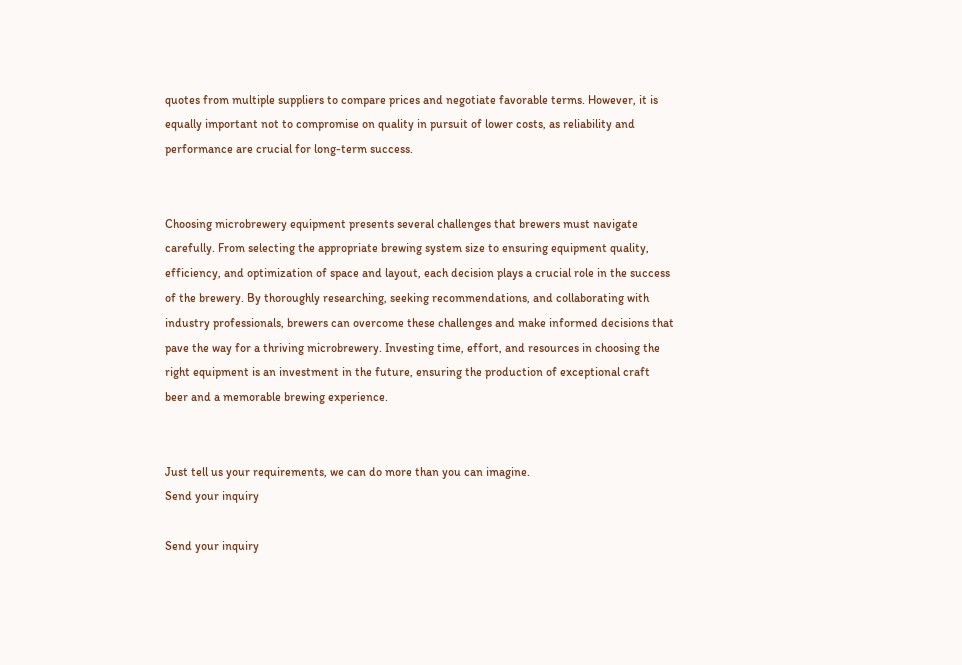quotes from multiple suppliers to compare prices and negotiate favorable terms. However, it is equally important not to compromise on quality in pursuit of lower costs, as reliability and performance are crucial for long-term success.


Choosing microbrewery equipment presents several challenges that brewers must navigate carefully. From selecting the appropriate brewing system size to ensuring equipment quality, efficiency, and optimization of space and layout, each decision plays a crucial role in the success of the brewery. By thoroughly researching, seeking recommendations, and collaborating with industry professionals, brewers can overcome these challenges and make informed decisions that pave the way for a thriving microbrewery. Investing time, effort, and resources in choosing the right equipment is an investment in the future, ensuring the production of exceptional craft beer and a memorable brewing experience.


Just tell us your requirements, we can do more than you can imagine.
Send your inquiry

Send your inquiry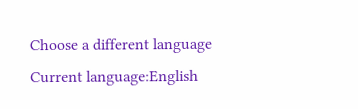Choose a different language
Current language:English